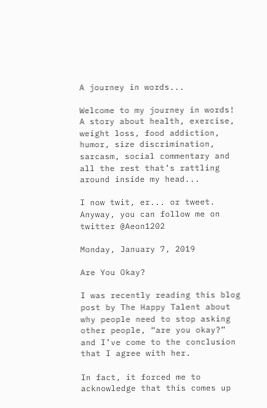A journey in words...

Welcome to my journey in words! A story about health, exercise, weight loss, food addiction, humor, size discrimination, sarcasm, social commentary and all the rest that’s rattling around inside my head...

I now twit, er... or tweet. Anyway, you can follow me on twitter @Aeon1202

Monday, January 7, 2019

Are You Okay?

I was recently reading this blog post by The Happy Talent about why people need to stop asking other people, “are you okay?” and I’ve come to the conclusion that I agree with her.

In fact, it forced me to acknowledge that this comes up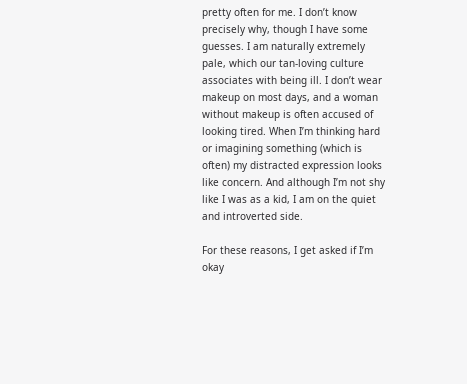pretty often for me. I don’t know precisely why, though I have some guesses. I am naturally extremely pale, which our tan-loving culture associates with being ill. I don’t wear makeup on most days, and a woman without makeup is often accused of looking tired. When I’m thinking hard or imagining something (which is often) my distracted expression looks like concern. And although I’m not shy like I was as a kid, I am on the quiet and introverted side.

For these reasons, I get asked if I’m okay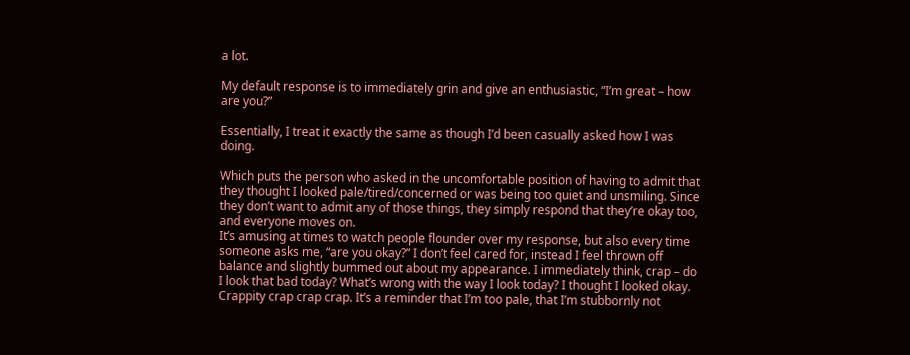a lot.

My default response is to immediately grin and give an enthusiastic, “I’m great – how are you?”

Essentially, I treat it exactly the same as though I’d been casually asked how I was doing.

Which puts the person who asked in the uncomfortable position of having to admit that they thought I looked pale/tired/concerned or was being too quiet and unsmiling. Since they don’t want to admit any of those things, they simply respond that they’re okay too, and everyone moves on.
It’s amusing at times to watch people flounder over my response, but also every time someone asks me, “are you okay?” I don’t feel cared for, instead I feel thrown off balance and slightly bummed out about my appearance. I immediately think, crap – do I look that bad today? What’s wrong with the way I look today? I thought I looked okay. Crappity crap crap crap. It’s a reminder that I’m too pale, that I’m stubbornly not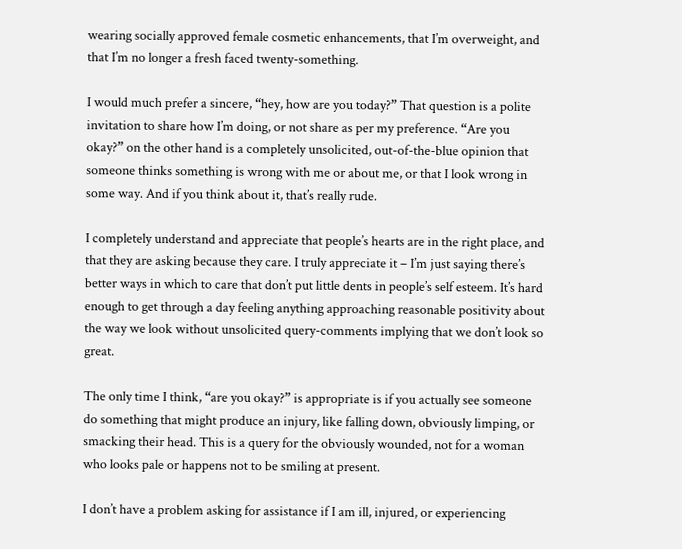wearing socially approved female cosmetic enhancements, that I’m overweight, and that I’m no longer a fresh faced twenty-something.

I would much prefer a sincere, “hey, how are you today?” That question is a polite invitation to share how I’m doing, or not share as per my preference. “Are you okay?” on the other hand is a completely unsolicited, out-of-the-blue opinion that someone thinks something is wrong with me or about me, or that I look wrong in some way. And if you think about it, that’s really rude.

I completely understand and appreciate that people’s hearts are in the right place, and that they are asking because they care. I truly appreciate it – I’m just saying there’s better ways in which to care that don’t put little dents in people’s self esteem. It’s hard enough to get through a day feeling anything approaching reasonable positivity about the way we look without unsolicited query-comments implying that we don’t look so great.

The only time I think, “are you okay?” is appropriate is if you actually see someone do something that might produce an injury, like falling down, obviously limping, or smacking their head. This is a query for the obviously wounded, not for a woman who looks pale or happens not to be smiling at present.

I don’t have a problem asking for assistance if I am ill, injured, or experiencing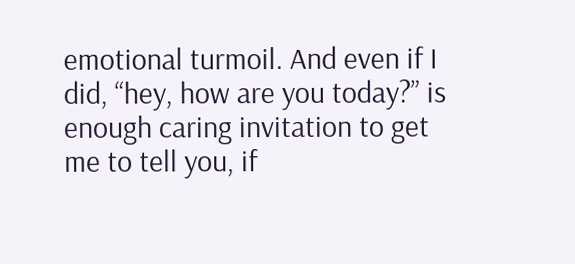emotional turmoil. And even if I did, “hey, how are you today?” is enough caring invitation to get me to tell you, if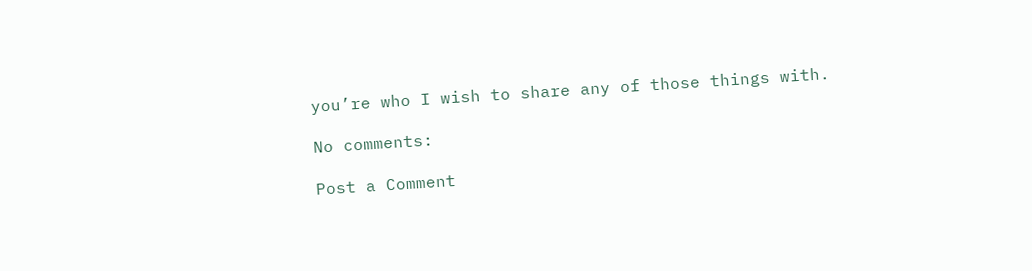you’re who I wish to share any of those things with.

No comments:

Post a Comment